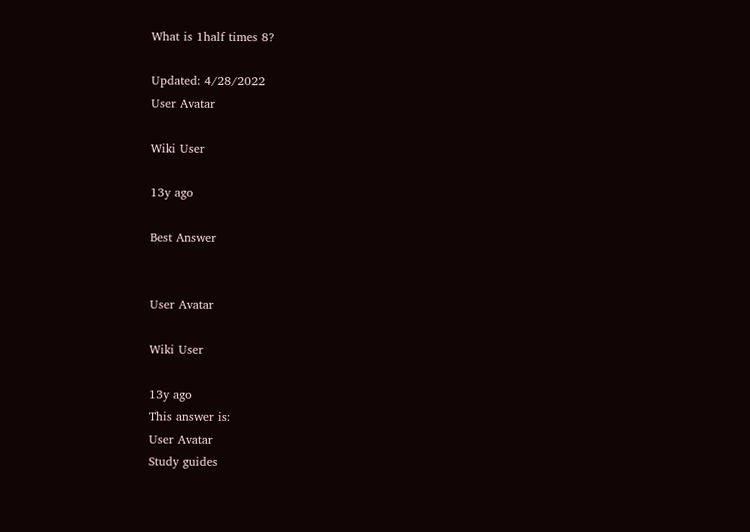What is 1half times 8?

Updated: 4/28/2022
User Avatar

Wiki User

13y ago

Best Answer


User Avatar

Wiki User

13y ago
This answer is:
User Avatar
Study guides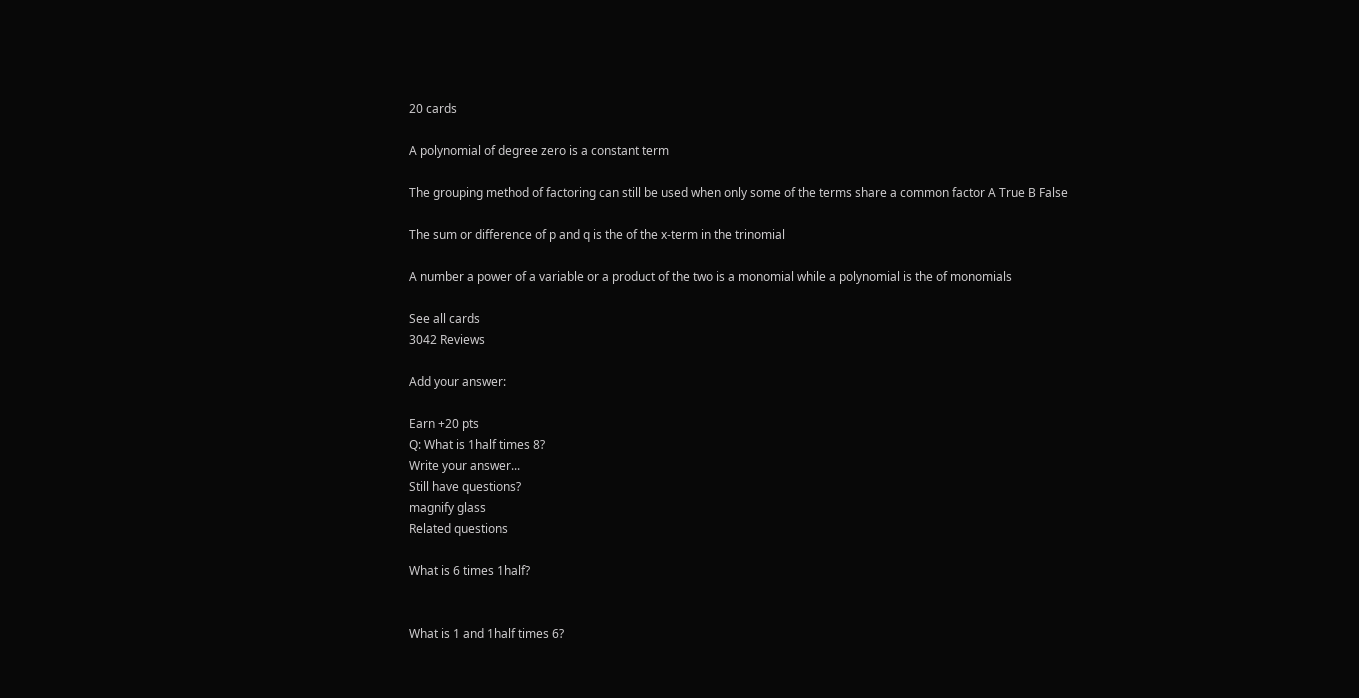20 cards

A polynomial of degree zero is a constant term

The grouping method of factoring can still be used when only some of the terms share a common factor A True B False

The sum or difference of p and q is the of the x-term in the trinomial

A number a power of a variable or a product of the two is a monomial while a polynomial is the of monomials

See all cards
3042 Reviews

Add your answer:

Earn +20 pts
Q: What is 1half times 8?
Write your answer...
Still have questions?
magnify glass
Related questions

What is 6 times 1half?


What is 1 and 1half times 6?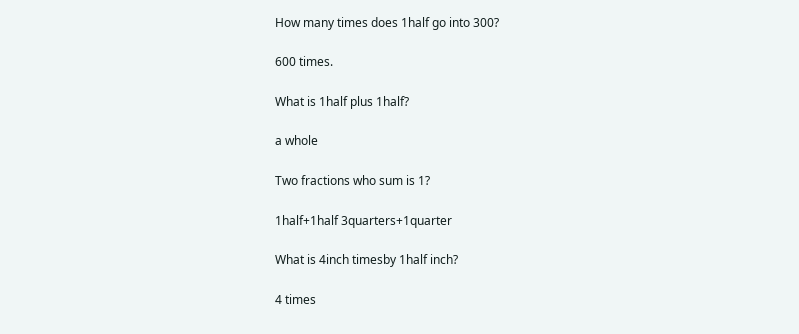How many times does 1half go into 300?

600 times.

What is 1half plus 1half?

a whole

Two fractions who sum is 1?

1half+1half 3quarters+1quarter

What is 4inch timesby 1half inch?

4 times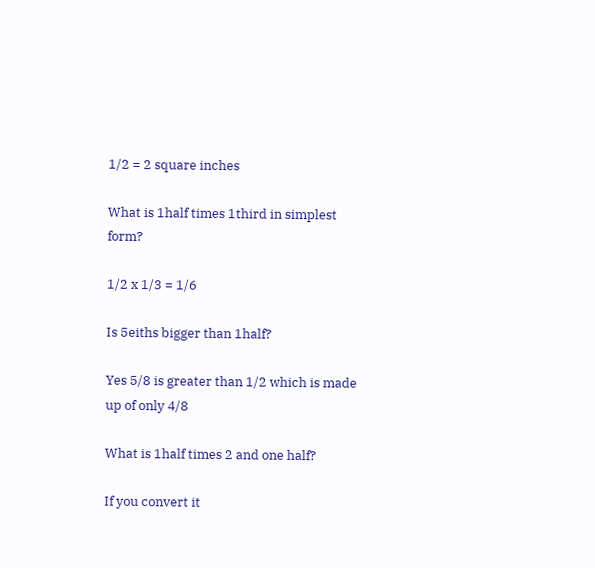1/2 = 2 square inches

What is 1half times 1third in simplest form?

1/2 x 1/3 = 1/6

Is 5eiths bigger than 1half?

Yes 5/8 is greater than 1/2 which is made up of only 4/8

What is 1half times 2 and one half?

If you convert it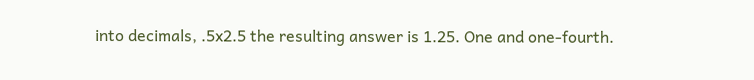into decimals, .5x2.5 the resulting answer is 1.25. One and one-fourth.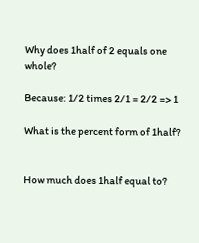Why does 1half of 2 equals one whole?

Because: 1/2 times 2/1 = 2/2 => 1

What is the percent form of 1half?


How much does 1half equal to?